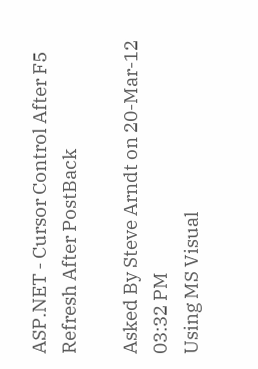ASP.NET - Cursor Control After F5 Refresh After PostBack

Asked By Steve Arndt on 20-Mar-12 03:32 PM
Using MS Visual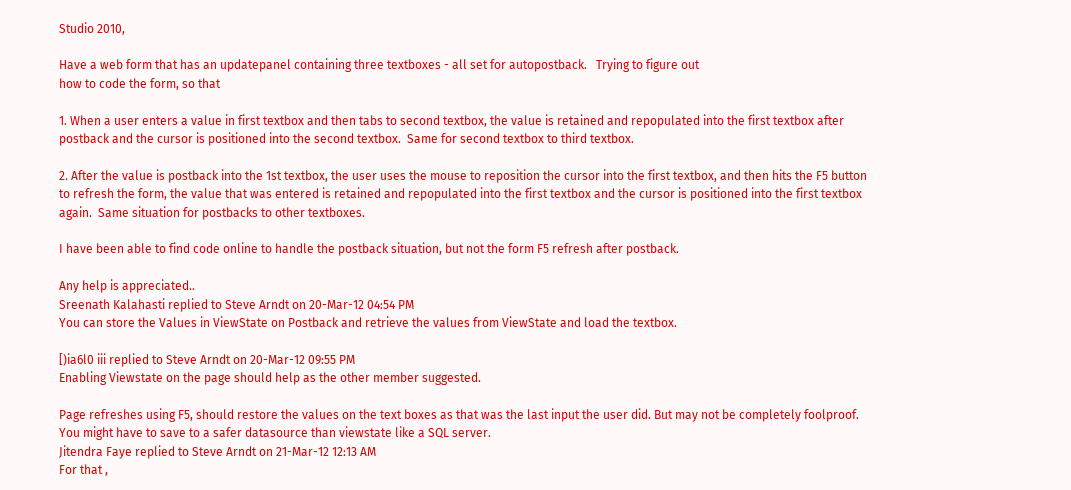Studio 2010,

Have a web form that has an updatepanel containing three textboxes - all set for autopostback.   Trying to figure out
how to code the form, so that

1. When a user enters a value in first textbox and then tabs to second textbox, the value is retained and repopulated into the first textbox after postback and the cursor is positioned into the second textbox.  Same for second textbox to third textbox.

2. After the value is postback into the 1st textbox, the user uses the mouse to reposition the cursor into the first textbox, and then hits the F5 button to refresh the form, the value that was entered is retained and repopulated into the first textbox and the cursor is positioned into the first textbox again.  Same situation for postbacks to other textboxes.

I have been able to find code online to handle the postback situation, but not the form F5 refresh after postback.

Any help is appreciated..
Sreenath Kalahasti replied to Steve Arndt on 20-Mar-12 04:54 PM
You can store the Values in ViewState on Postback and retrieve the values from ViewState and load the textbox.

[)ia6l0 iii replied to Steve Arndt on 20-Mar-12 09:55 PM
Enabling Viewstate on the page should help as the other member suggested.

Page refreshes using F5, should restore the values on the text boxes as that was the last input the user did. But may not be completely foolproof. You might have to save to a safer datasource than viewstate like a SQL server.
Jitendra Faye replied to Steve Arndt on 21-Mar-12 12:13 AM
For that ,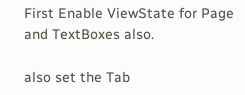First Enable ViewState for Page and TextBoxes also.

also set the Tab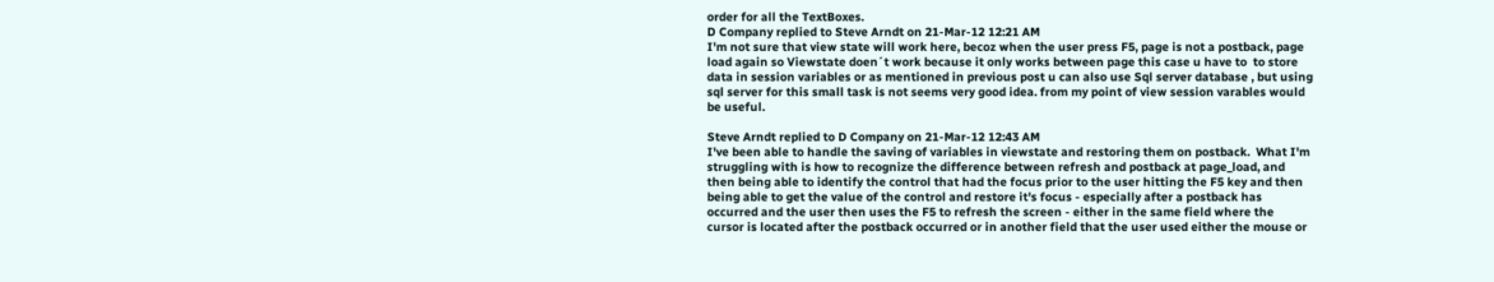order for all the TextBoxes.
D Company replied to Steve Arndt on 21-Mar-12 12:21 AM
I'm not sure that view state will work here, becoz when the user press F5, page is not a postback, page load again so Viewstate doen´t work because it only works between page this case u have to  to store data in session variables or as mentioned in previous post u can also use Sql server database , but using sql server for this small task is not seems very good idea. from my point of view session varables would be useful.

Steve Arndt replied to D Company on 21-Mar-12 12:43 AM
I've been able to handle the saving of variables in viewstate and restoring them on postback.  What I'm struggling with is how to recognize the difference between refresh and postback at page_load, and then being able to identify the control that had the focus prior to the user hitting the F5 key and then being able to get the value of the control and restore it's focus - especially after a postback has occurred and the user then uses the F5 to refresh the screen - either in the same field where the cursor is located after the postback occurred or in another field that the user used either the mouse or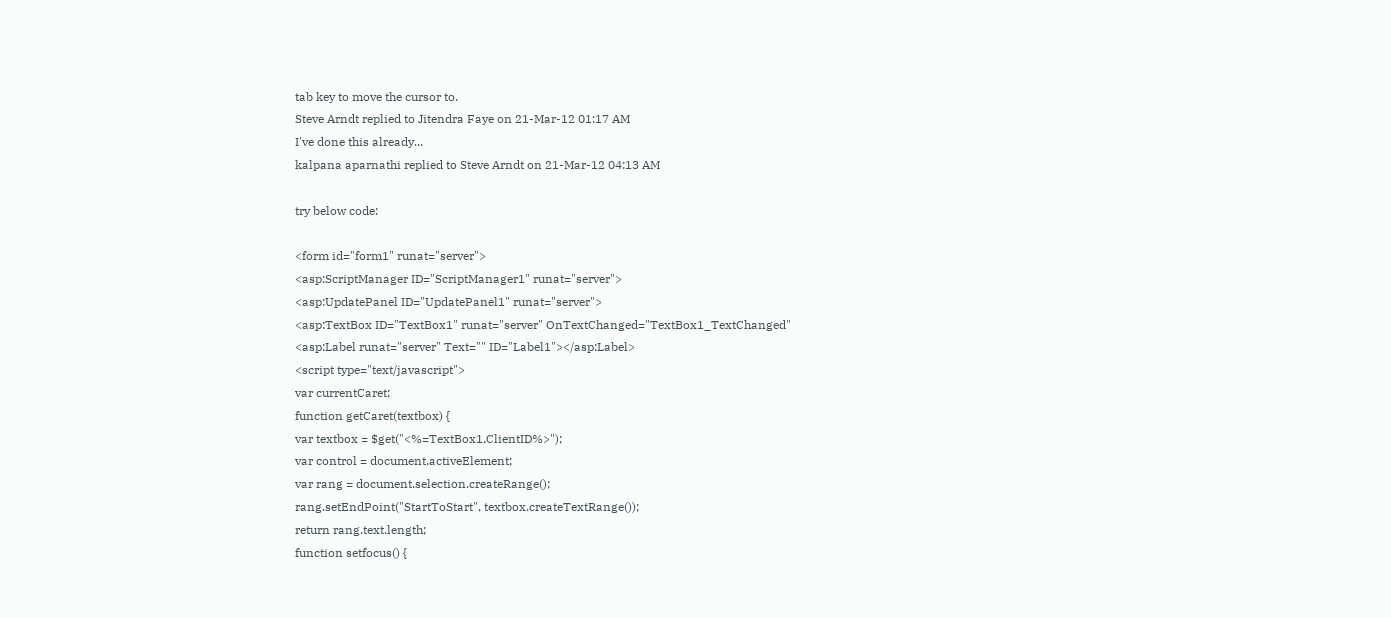tab key to move the cursor to.
Steve Arndt replied to Jitendra Faye on 21-Mar-12 01:17 AM
I've done this already...
kalpana aparnathi replied to Steve Arndt on 21-Mar-12 04:13 AM

try below code:

<form id="form1" runat="server">
<asp:ScriptManager ID="ScriptManager1" runat="server">
<asp:UpdatePanel ID="UpdatePanel1" runat="server">
<asp:TextBox ID="TextBox1" runat="server" OnTextChanged="TextBox1_TextChanged"
<asp:Label runat="server" Text="" ID="Label1"></asp:Label>
<script type="text/javascript">
var currentCaret;
function getCaret(textbox) {
var textbox = $get("<%=TextBox1.ClientID%>");
var control = document.activeElement;
var rang = document.selection.createRange();
rang.setEndPoint("StartToStart", textbox.createTextRange());
return rang.text.length;
function setfocus() {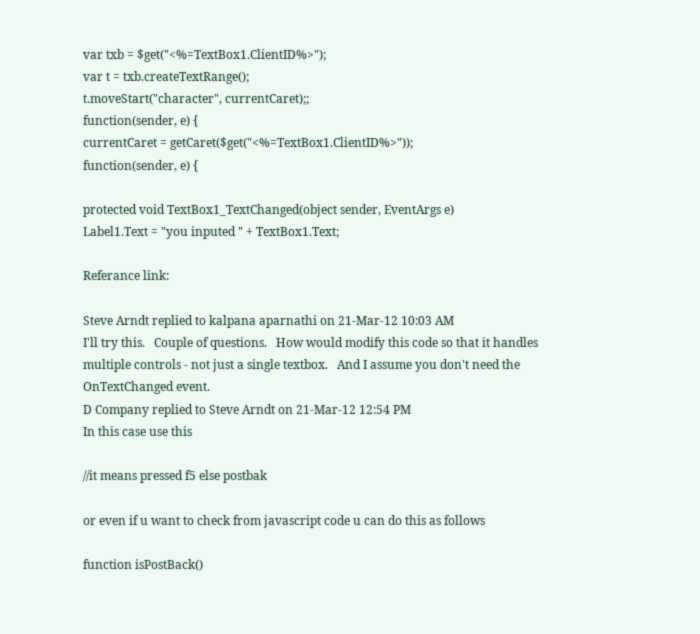var txb = $get("<%=TextBox1.ClientID%>");
var t = txb.createTextRange();
t.moveStart("character", currentCaret);;
function(sender, e) {
currentCaret = getCaret($get("<%=TextBox1.ClientID%>"));
function(sender, e) {

protected void TextBox1_TextChanged(object sender, EventArgs e)
Label1.Text = "you inputed " + TextBox1.Text;

Referance link:

Steve Arndt replied to kalpana aparnathi on 21-Mar-12 10:03 AM
I'll try this.   Couple of questions.   How would modify this code so that it handles multiple controls - not just a single textbox.   And I assume you don't need the OnTextChanged event.
D Company replied to Steve Arndt on 21-Mar-12 12:54 PM
In this case use this

//it means pressed f5 else postbak

or even if u want to check from javascript code u can do this as follows

function isPostBack()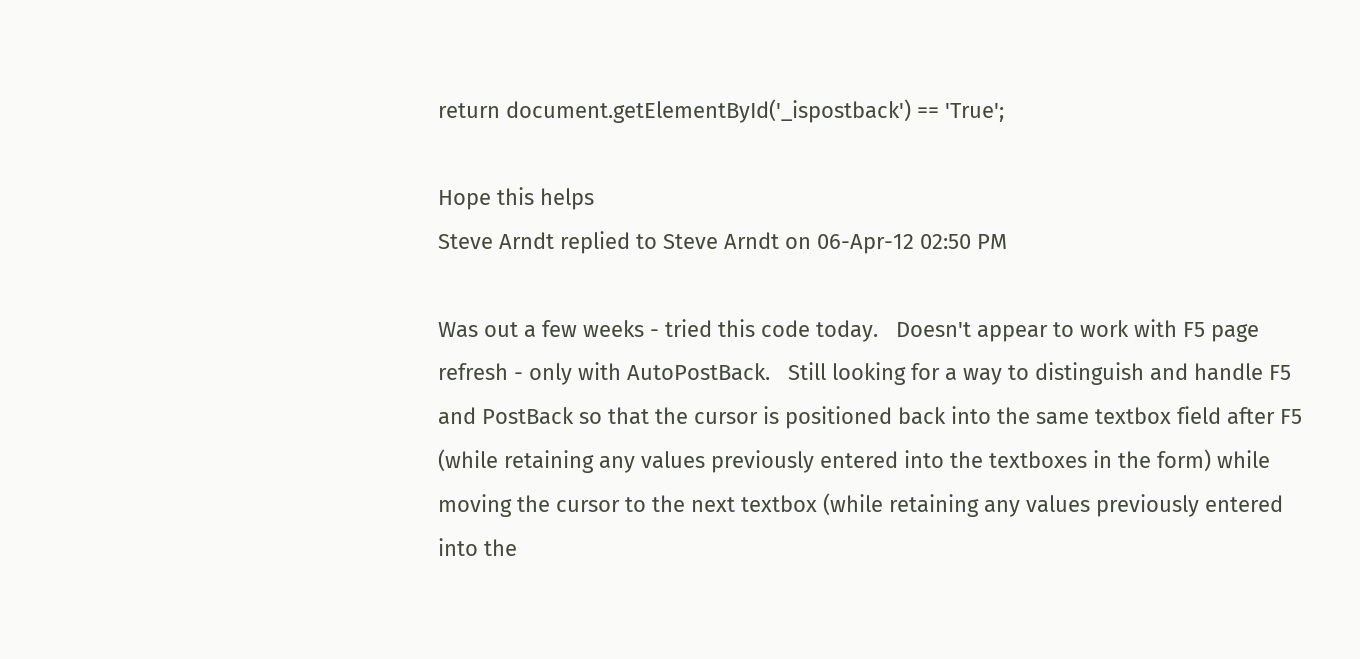return document.getElementById('_ispostback') == 'True';

Hope this helps
Steve Arndt replied to Steve Arndt on 06-Apr-12 02:50 PM

Was out a few weeks - tried this code today.   Doesn't appear to work with F5 page refresh - only with AutoPostBack.   Still looking for a way to distinguish and handle F5 and PostBack so that the cursor is positioned back into the same textbox field after F5 (while retaining any values previously entered into the textboxes in the form) while moving the cursor to the next textbox (while retaining any values previously entered into the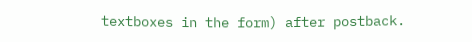textboxes in the form) after postback.